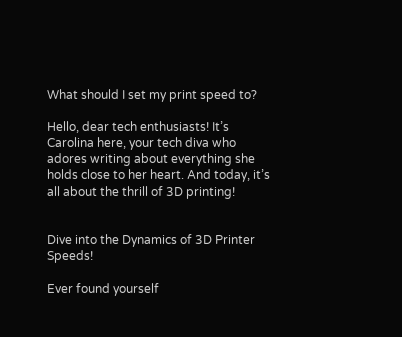What should I set my print speed to?

Hello, dear tech enthusiasts! It’s Carolina here, your tech diva who adores writing about everything she holds close to her heart. And today, it’s all about the thrill of 3D printing!


Dive into the Dynamics of 3D Printer Speeds!

Ever found yourself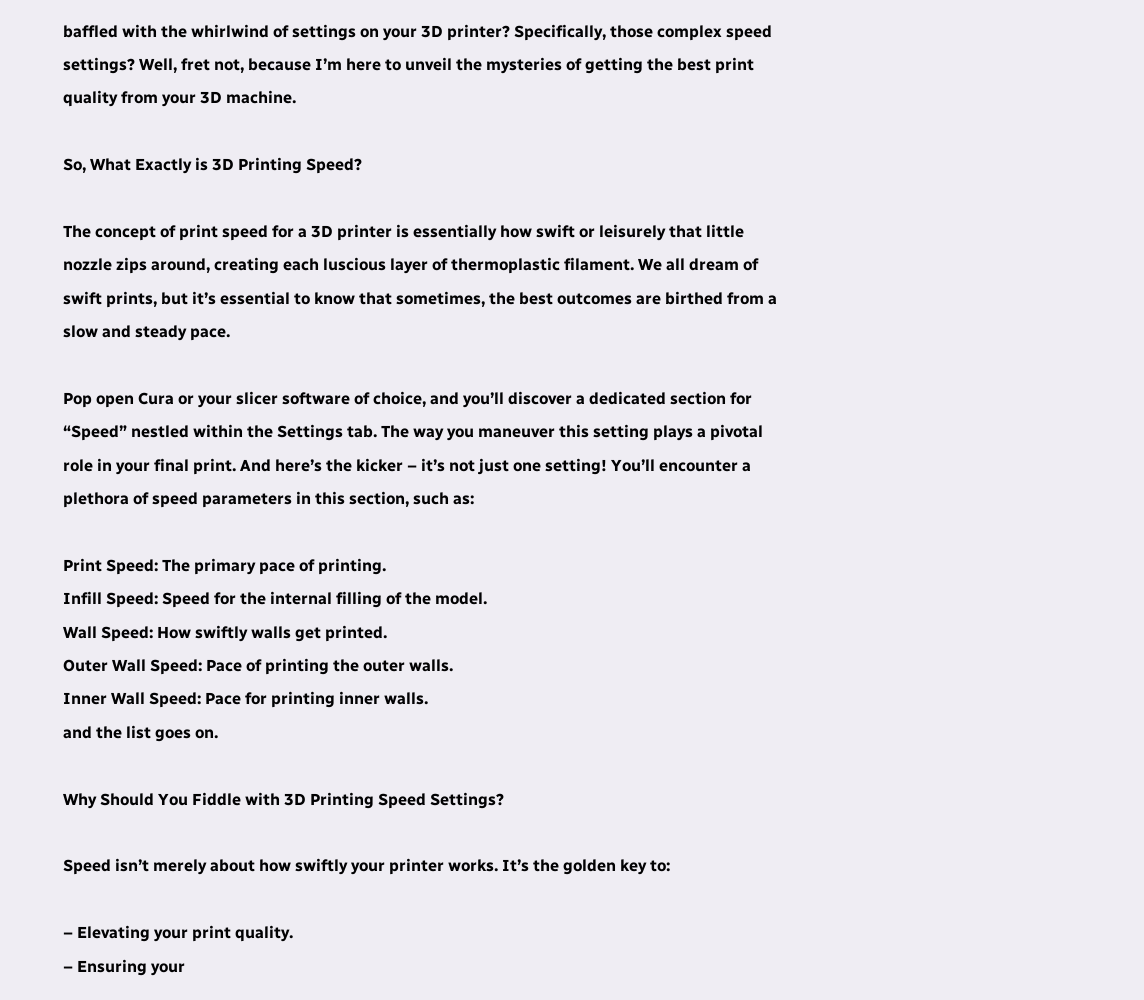baffled with the whirlwind of settings on your 3D printer? Specifically, those complex speed settings? Well, fret not, because I’m here to unveil the mysteries of getting the best print quality from your 3D machine.

So, What Exactly is 3D Printing Speed?

The concept of print speed for a 3D printer is essentially how swift or leisurely that little nozzle zips around, creating each luscious layer of thermoplastic filament. We all dream of swift prints, but it’s essential to know that sometimes, the best outcomes are birthed from a slow and steady pace.

Pop open Cura or your slicer software of choice, and you’ll discover a dedicated section for “Speed” nestled within the Settings tab. The way you maneuver this setting plays a pivotal role in your final print. And here’s the kicker – it’s not just one setting! You’ll encounter a plethora of speed parameters in this section, such as:

Print Speed: The primary pace of printing.
Infill Speed: Speed for the internal filling of the model.
Wall Speed: How swiftly walls get printed.
Outer Wall Speed: Pace of printing the outer walls.
Inner Wall Speed: Pace for printing inner walls.
and the list goes on.

Why Should You Fiddle with 3D Printing Speed Settings?

Speed isn’t merely about how swiftly your printer works. It’s the golden key to:

– Elevating your print quality.
– Ensuring your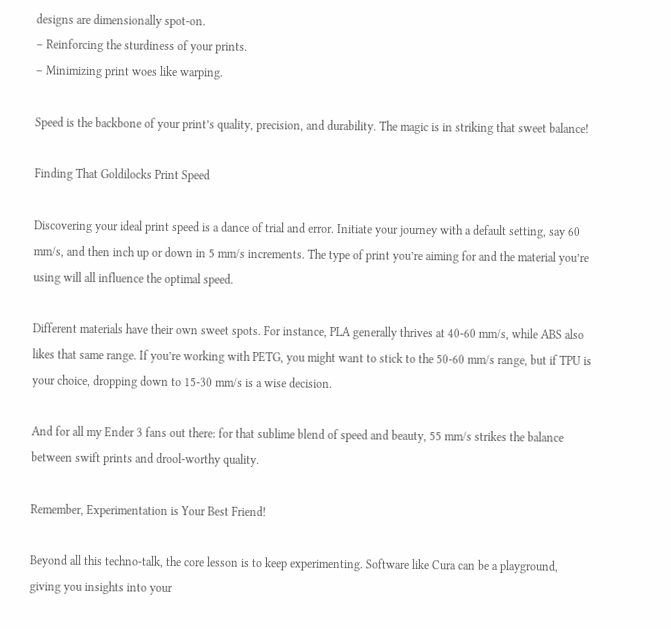designs are dimensionally spot-on.
– Reinforcing the sturdiness of your prints.
– Minimizing print woes like warping.

Speed is the backbone of your print’s quality, precision, and durability. The magic is in striking that sweet balance!

Finding That Goldilocks Print Speed

Discovering your ideal print speed is a dance of trial and error. Initiate your journey with a default setting, say 60 mm/s, and then inch up or down in 5 mm/s increments. The type of print you’re aiming for and the material you’re using will all influence the optimal speed.

Different materials have their own sweet spots. For instance, PLA generally thrives at 40-60 mm/s, while ABS also likes that same range. If you’re working with PETG, you might want to stick to the 50-60 mm/s range, but if TPU is your choice, dropping down to 15-30 mm/s is a wise decision.

And for all my Ender 3 fans out there: for that sublime blend of speed and beauty, 55 mm/s strikes the balance between swift prints and drool-worthy quality.

Remember, Experimentation is Your Best Friend!

Beyond all this techno-talk, the core lesson is to keep experimenting. Software like Cura can be a playground, giving you insights into your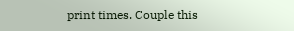print times. Couple this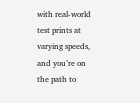with real-world test prints at varying speeds, and you’re on the path to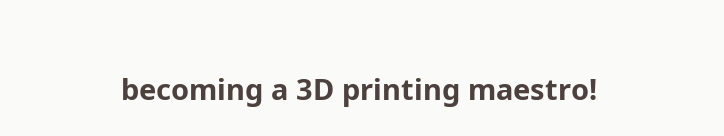becoming a 3D printing maestro!